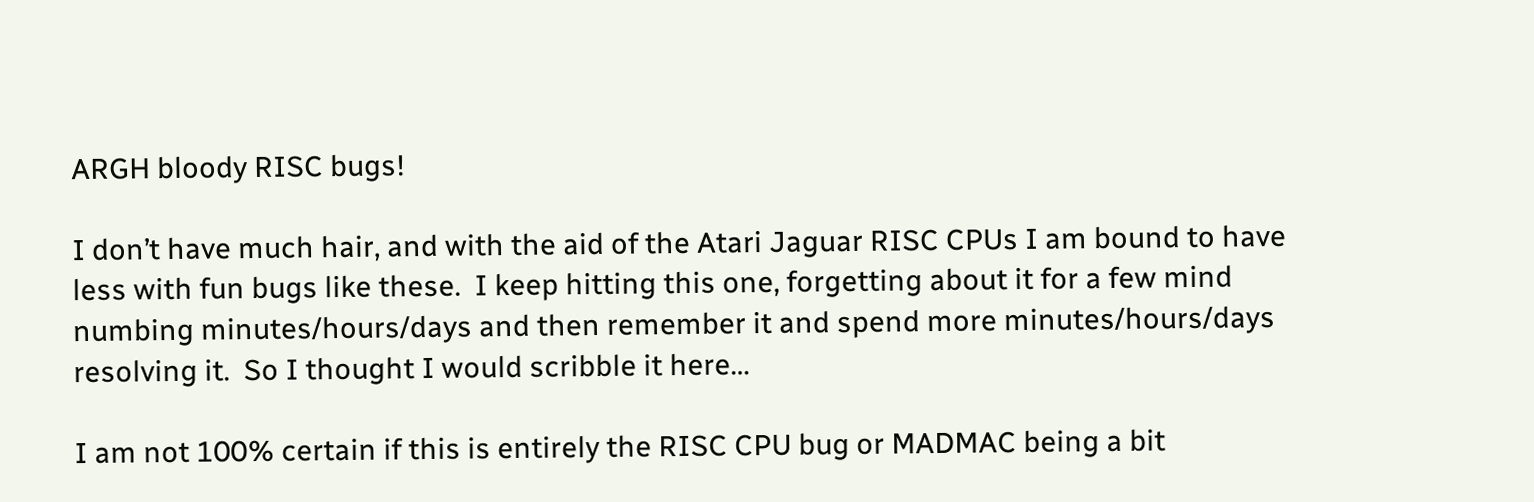ARGH bloody RISC bugs!

I don’t have much hair, and with the aid of the Atari Jaguar RISC CPUs I am bound to have less with fun bugs like these.  I keep hitting this one, forgetting about it for a few mind numbing minutes/hours/days and then remember it and spend more minutes/hours/days resolving it.  So I thought I would scribble it here…

I am not 100% certain if this is entirely the RISC CPU bug or MADMAC being a bit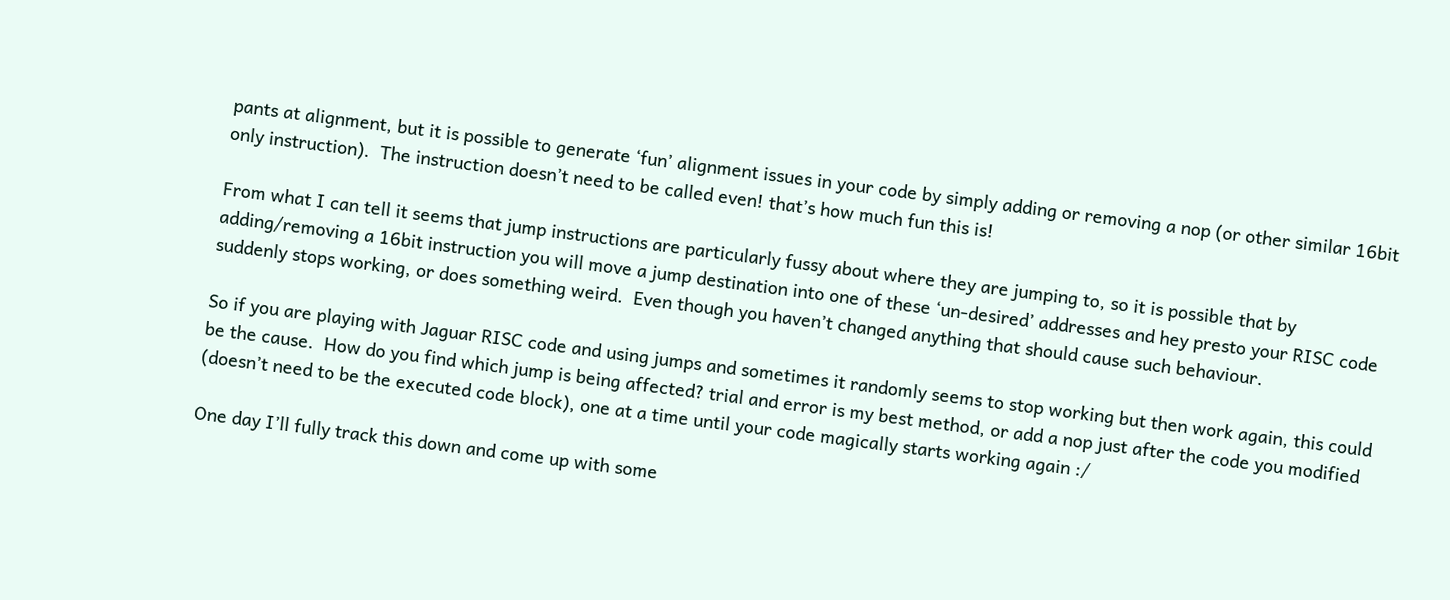pants at alignment, but it is possible to generate ‘fun’ alignment issues in your code by simply adding or removing a nop (or other similar 16bit only instruction).  The instruction doesn’t need to be called even! that’s how much fun this is!

From what I can tell it seems that jump instructions are particularly fussy about where they are jumping to, so it is possible that by adding/removing a 16bit instruction you will move a jump destination into one of these ‘un-desired’ addresses and hey presto your RISC code suddenly stops working, or does something weird.  Even though you haven’t changed anything that should cause such behaviour.

So if you are playing with Jaguar RISC code and using jumps and sometimes it randomly seems to stop working but then work again, this could be the cause.  How do you find which jump is being affected? trial and error is my best method, or add a nop just after the code you modified (doesn’t need to be the executed code block), one at a time until your code magically starts working again :/

One day I’ll fully track this down and come up with some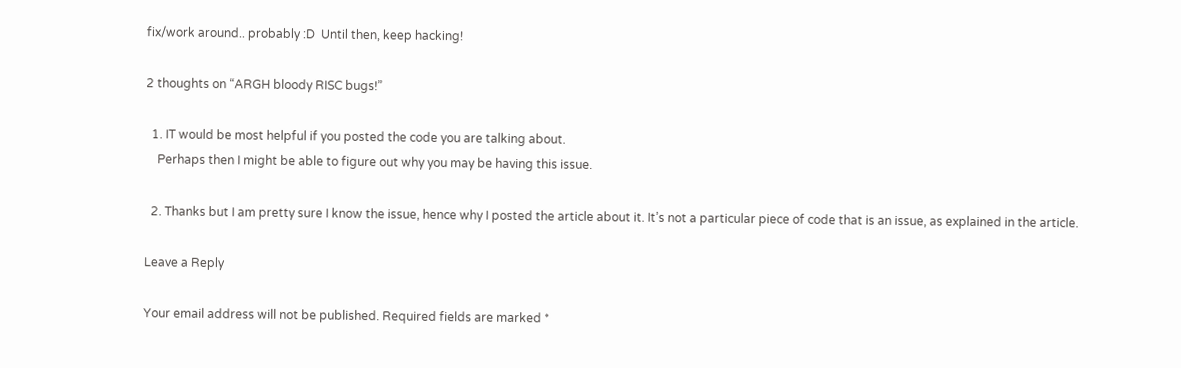fix/work around.. probably :D  Until then, keep hacking!

2 thoughts on “ARGH bloody RISC bugs!”

  1. IT would be most helpful if you posted the code you are talking about.
    Perhaps then I might be able to figure out why you may be having this issue.

  2. Thanks but I am pretty sure I know the issue, hence why I posted the article about it. It’s not a particular piece of code that is an issue, as explained in the article.

Leave a Reply

Your email address will not be published. Required fields are marked *